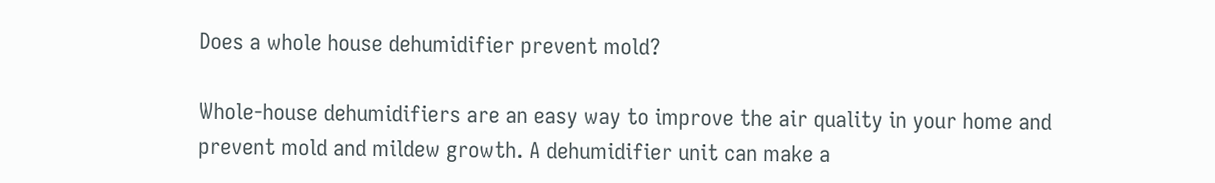Does a whole house dehumidifier prevent mold?

Whole-house dehumidifiers are an easy way to improve the air quality in your home and prevent mold and mildew growth. A dehumidifier unit can make a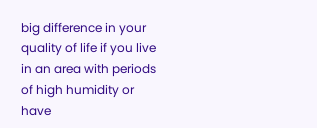big difference in your quality of life if you live in an area with periods of high humidity or have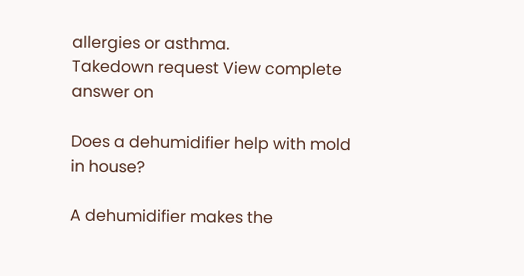allergies or asthma.
Takedown request View complete answer on

Does a dehumidifier help with mold in house?

A dehumidifier makes the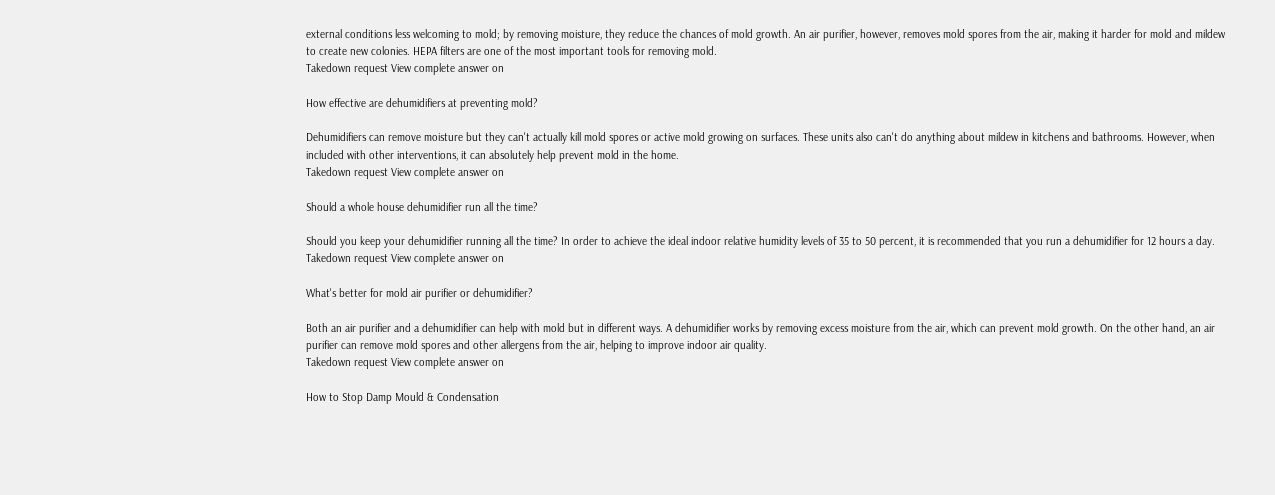external conditions less welcoming to mold; by removing moisture, they reduce the chances of mold growth. An air purifier, however, removes mold spores from the air, making it harder for mold and mildew to create new colonies. HEPA filters are one of the most important tools for removing mold.
Takedown request View complete answer on

How effective are dehumidifiers at preventing mold?

Dehumidifiers can remove moisture but they can't actually kill mold spores or active mold growing on surfaces. These units also can't do anything about mildew in kitchens and bathrooms. However, when included with other interventions, it can absolutely help prevent mold in the home.
Takedown request View complete answer on

Should a whole house dehumidifier run all the time?

Should you keep your dehumidifier running all the time? In order to achieve the ideal indoor relative humidity levels of 35 to 50 percent, it is recommended that you run a dehumidifier for 12 hours a day.
Takedown request View complete answer on

What's better for mold air purifier or dehumidifier?

Both an air purifier and a dehumidifier can help with mold but in different ways. A dehumidifier works by removing excess moisture from the air, which can prevent mold growth. On the other hand, an air purifier can remove mold spores and other allergens from the air, helping to improve indoor air quality.
Takedown request View complete answer on

How to Stop Damp Mould & Condensation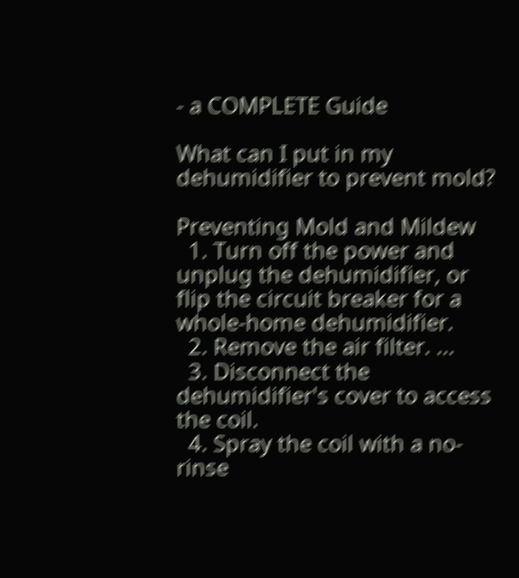- a COMPLETE Guide

What can I put in my dehumidifier to prevent mold?

Preventing Mold and Mildew
  1. Turn off the power and unplug the dehumidifier, or flip the circuit breaker for a whole-home dehumidifier.
  2. Remove the air filter. ...
  3. Disconnect the dehumidifier's cover to access the coil.
  4. Spray the coil with a no-rinse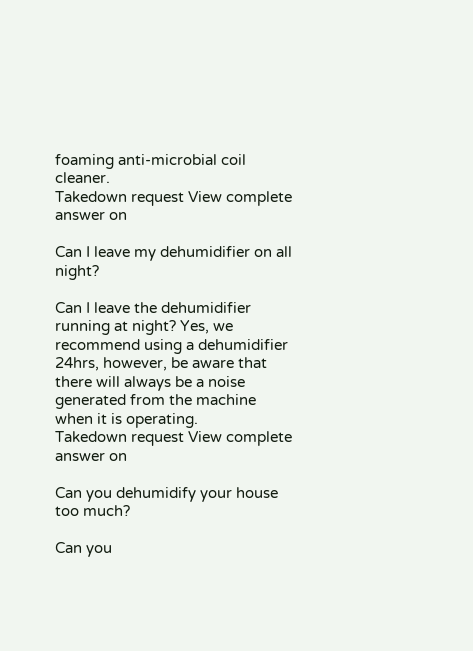foaming anti-microbial coil cleaner.
Takedown request View complete answer on

Can I leave my dehumidifier on all night?

Can I leave the dehumidifier running at night? Yes, we recommend using a dehumidifier 24hrs, however, be aware that there will always be a noise generated from the machine when it is operating.
Takedown request View complete answer on

Can you dehumidify your house too much?

Can you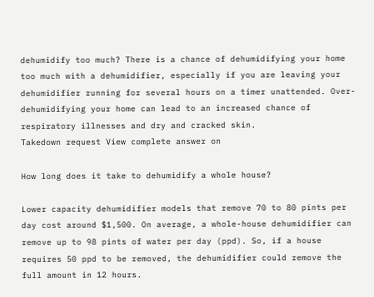dehumidify too much? There is a chance of dehumidifying your home too much with a dehumidifier, especially if you are leaving your dehumidifier running for several hours on a timer unattended. Over-dehumidifying your home can lead to an increased chance of respiratory illnesses and dry and cracked skin.
Takedown request View complete answer on

How long does it take to dehumidify a whole house?

Lower capacity dehumidifier models that remove 70 to 80 pints per day cost around $1,500. On average, a whole-house dehumidifier can remove up to 98 pints of water per day (ppd). So, if a house requires 50 ppd to be removed, the dehumidifier could remove the full amount in 12 hours.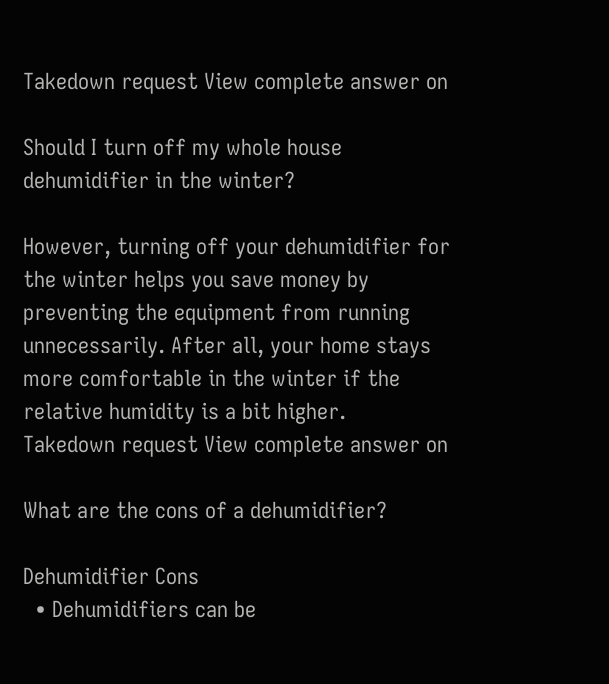Takedown request View complete answer on

Should I turn off my whole house dehumidifier in the winter?

However, turning off your dehumidifier for the winter helps you save money by preventing the equipment from running unnecessarily. After all, your home stays more comfortable in the winter if the relative humidity is a bit higher.
Takedown request View complete answer on

What are the cons of a dehumidifier?

Dehumidifier Cons
  • Dehumidifiers can be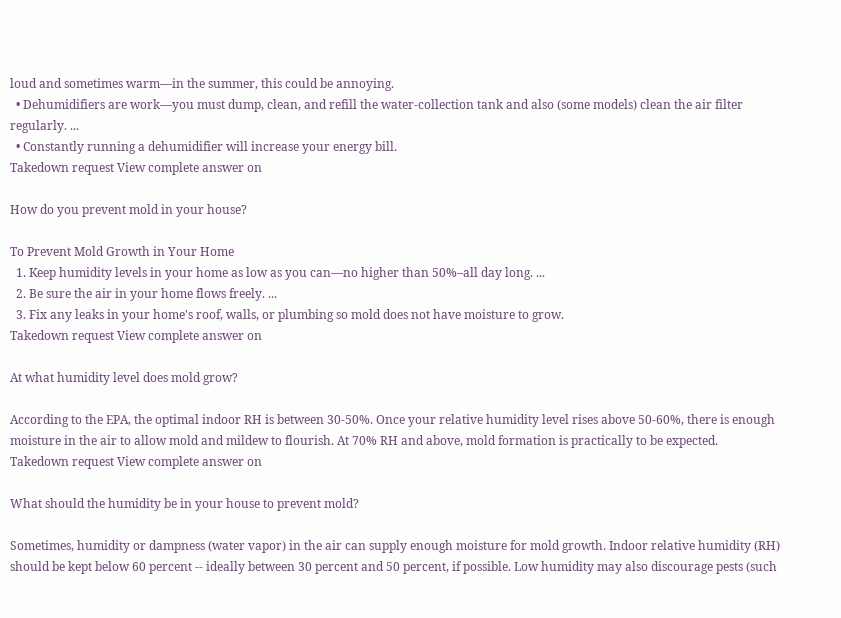loud and sometimes warm—in the summer, this could be annoying.
  • Dehumidifiers are work—you must dump, clean, and refill the water-collection tank and also (some models) clean the air filter regularly. ...
  • Constantly running a dehumidifier will increase your energy bill.
Takedown request View complete answer on

How do you prevent mold in your house?

To Prevent Mold Growth in Your Home
  1. Keep humidity levels in your home as low as you can—no higher than 50%–all day long. ...
  2. Be sure the air in your home flows freely. ...
  3. Fix any leaks in your home's roof, walls, or plumbing so mold does not have moisture to grow.
Takedown request View complete answer on

At what humidity level does mold grow?

According to the EPA, the optimal indoor RH is between 30-50%. Once your relative humidity level rises above 50-60%, there is enough moisture in the air to allow mold and mildew to flourish. At 70% RH and above, mold formation is practically to be expected.
Takedown request View complete answer on

What should the humidity be in your house to prevent mold?

Sometimes, humidity or dampness (water vapor) in the air can supply enough moisture for mold growth. Indoor relative humidity (RH) should be kept below 60 percent -- ideally between 30 percent and 50 percent, if possible. Low humidity may also discourage pests (such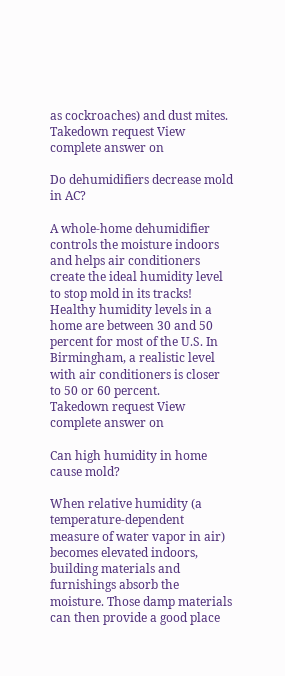as cockroaches) and dust mites.
Takedown request View complete answer on

Do dehumidifiers decrease mold in AC?

A whole-home dehumidifier controls the moisture indoors and helps air conditioners create the ideal humidity level to stop mold in its tracks! Healthy humidity levels in a home are between 30 and 50 percent for most of the U.S. In Birmingham, a realistic level with air conditioners is closer to 50 or 60 percent.
Takedown request View complete answer on

Can high humidity in home cause mold?

When relative humidity (a temperature-dependent measure of water vapor in air) becomes elevated indoors, building materials and furnishings absorb the moisture. Those damp materials can then provide a good place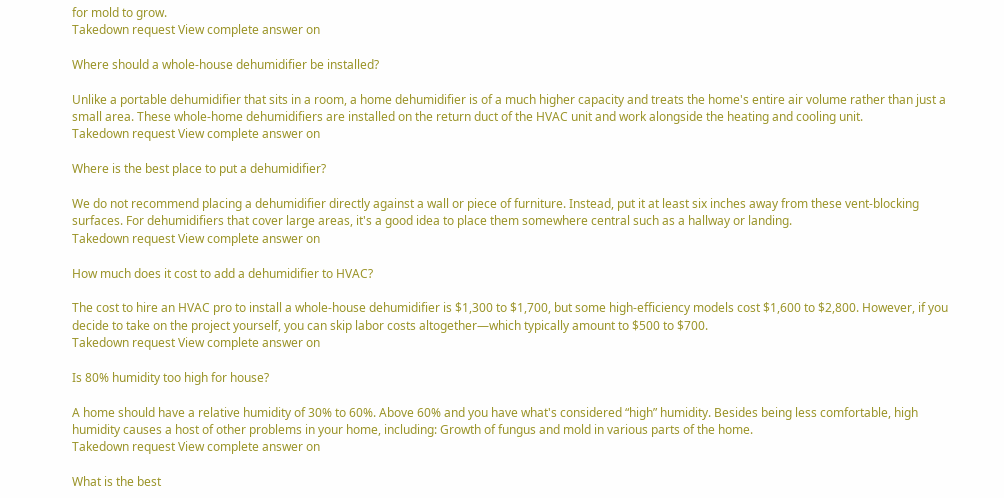for mold to grow.
Takedown request View complete answer on

Where should a whole-house dehumidifier be installed?

Unlike a portable dehumidifier that sits in a room, a home dehumidifier is of a much higher capacity and treats the home's entire air volume rather than just a small area. These whole-home dehumidifiers are installed on the return duct of the HVAC unit and work alongside the heating and cooling unit.
Takedown request View complete answer on

Where is the best place to put a dehumidifier?

We do not recommend placing a dehumidifier directly against a wall or piece of furniture. Instead, put it at least six inches away from these vent-blocking surfaces. For dehumidifiers that cover large areas, it's a good idea to place them somewhere central such as a hallway or landing.
Takedown request View complete answer on

How much does it cost to add a dehumidifier to HVAC?

The cost to hire an HVAC pro to install a whole-house dehumidifier is $1,300 to $1,700, but some high-efficiency models cost $1,600 to $2,800. However, if you decide to take on the project yourself, you can skip labor costs altogether—which typically amount to $500 to $700.
Takedown request View complete answer on

Is 80% humidity too high for house?

A home should have a relative humidity of 30% to 60%. Above 60% and you have what's considered “high” humidity. Besides being less comfortable, high humidity causes a host of other problems in your home, including: Growth of fungus and mold in various parts of the home.
Takedown request View complete answer on

What is the best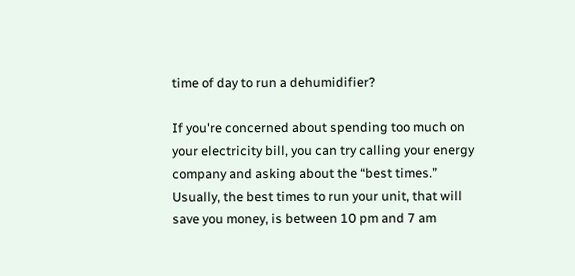time of day to run a dehumidifier?

If you're concerned about spending too much on your electricity bill, you can try calling your energy company and asking about the “best times.” Usually, the best times to run your unit, that will save you money, is between 10 pm and 7 am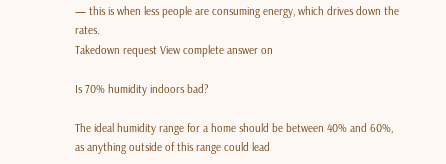— this is when less people are consuming energy, which drives down the rates.
Takedown request View complete answer on

Is 70% humidity indoors bad?

The ideal humidity range for a home should be between 40% and 60%, as anything outside of this range could lead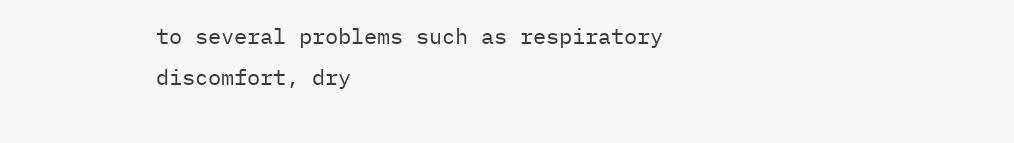to several problems such as respiratory discomfort, dry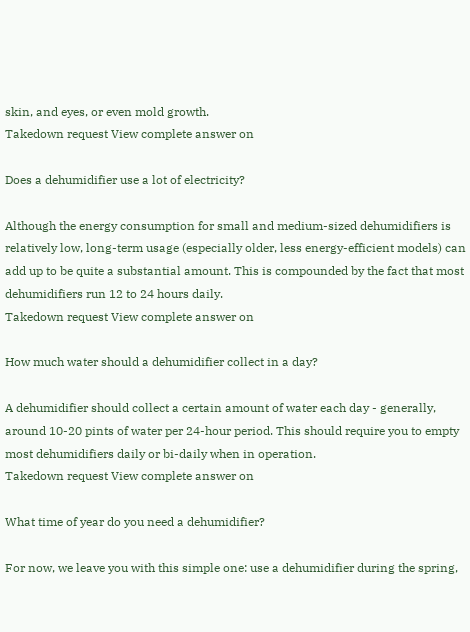skin, and eyes, or even mold growth.
Takedown request View complete answer on

Does a dehumidifier use a lot of electricity?

Although the energy consumption for small and medium-sized dehumidifiers is relatively low, long-term usage (especially older, less energy-efficient models) can add up to be quite a substantial amount. This is compounded by the fact that most dehumidifiers run 12 to 24 hours daily.
Takedown request View complete answer on

How much water should a dehumidifier collect in a day?

A dehumidifier should collect a certain amount of water each day - generally, around 10-20 pints of water per 24-hour period. This should require you to empty most dehumidifiers daily or bi-daily when in operation.
Takedown request View complete answer on

What time of year do you need a dehumidifier?

For now, we leave you with this simple one: use a dehumidifier during the spring,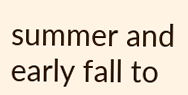summer and early fall to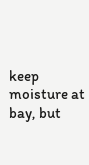keep moisture at bay, but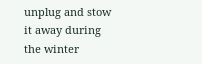unplug and stow it away during the winter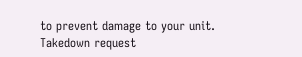to prevent damage to your unit.
Takedown request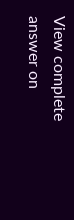View complete answer on